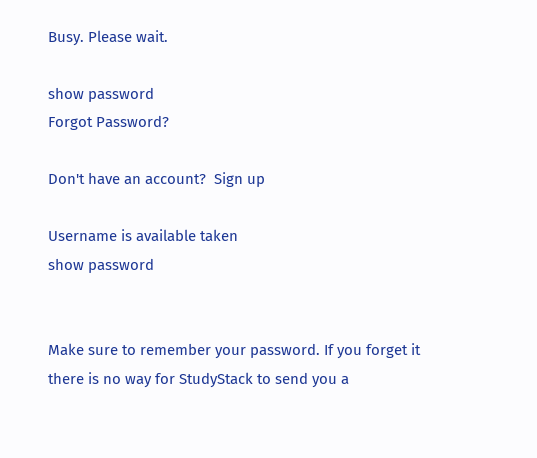Busy. Please wait.

show password
Forgot Password?

Don't have an account?  Sign up

Username is available taken
show password


Make sure to remember your password. If you forget it there is no way for StudyStack to send you a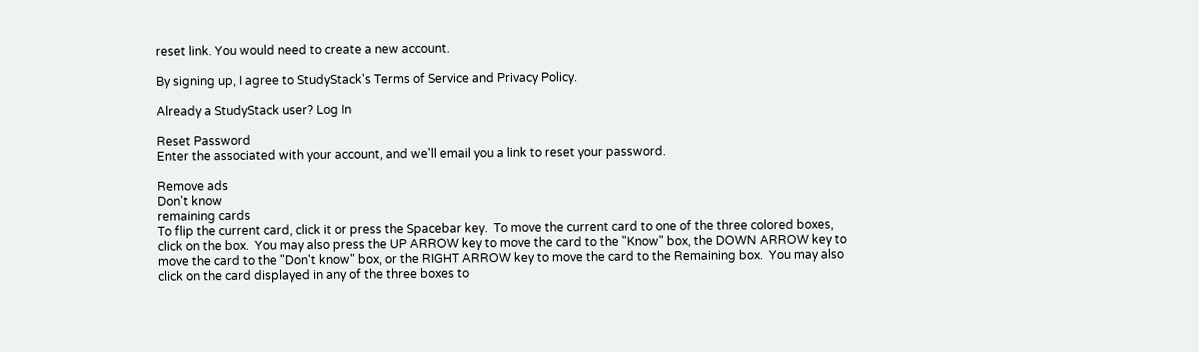reset link. You would need to create a new account.

By signing up, I agree to StudyStack's Terms of Service and Privacy Policy.

Already a StudyStack user? Log In

Reset Password
Enter the associated with your account, and we'll email you a link to reset your password.

Remove ads
Don't know
remaining cards
To flip the current card, click it or press the Spacebar key.  To move the current card to one of the three colored boxes, click on the box.  You may also press the UP ARROW key to move the card to the "Know" box, the DOWN ARROW key to move the card to the "Don't know" box, or the RIGHT ARROW key to move the card to the Remaining box.  You may also click on the card displayed in any of the three boxes to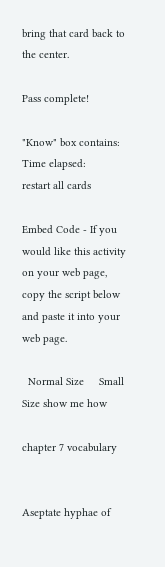bring that card back to the center.

Pass complete!

"Know" box contains:
Time elapsed:
restart all cards

Embed Code - If you would like this activity on your web page, copy the script below and paste it into your web page.

  Normal Size     Small Size show me how

chapter 7 vocabulary


Aseptate hyphae of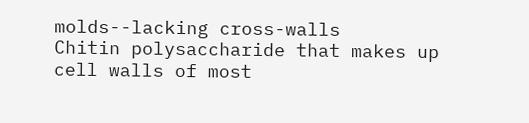molds--lacking cross-walls
Chitin polysaccharide that makes up cell walls of most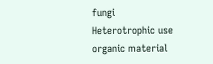fungi
Heterotrophic use organic material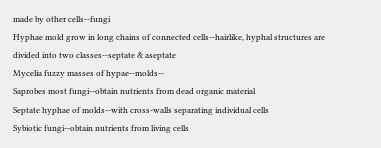made by other cells--fungi
Hyphae mold grow in long chains of connected cells--hairlike, hyphal structures are divided into two classes--septate & aseptate
Mycelia fuzzy masses of hypae--molds--
Saprobes most fungi--obtain nutrients from dead organic material
Septate hyphae of molds--with cross-walls separating individual cells
Sybiotic fungi--obtain nutrients from living cells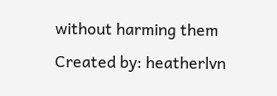without harming them
Created by: heatherlvn